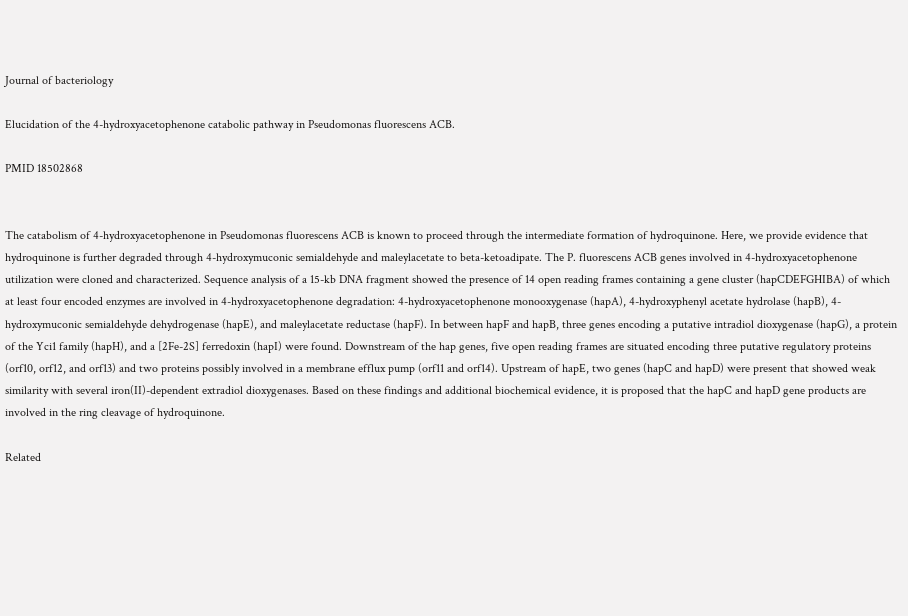Journal of bacteriology

Elucidation of the 4-hydroxyacetophenone catabolic pathway in Pseudomonas fluorescens ACB.

PMID 18502868


The catabolism of 4-hydroxyacetophenone in Pseudomonas fluorescens ACB is known to proceed through the intermediate formation of hydroquinone. Here, we provide evidence that hydroquinone is further degraded through 4-hydroxymuconic semialdehyde and maleylacetate to beta-ketoadipate. The P. fluorescens ACB genes involved in 4-hydroxyacetophenone utilization were cloned and characterized. Sequence analysis of a 15-kb DNA fragment showed the presence of 14 open reading frames containing a gene cluster (hapCDEFGHIBA) of which at least four encoded enzymes are involved in 4-hydroxyacetophenone degradation: 4-hydroxyacetophenone monooxygenase (hapA), 4-hydroxyphenyl acetate hydrolase (hapB), 4-hydroxymuconic semialdehyde dehydrogenase (hapE), and maleylacetate reductase (hapF). In between hapF and hapB, three genes encoding a putative intradiol dioxygenase (hapG), a protein of the Yci1 family (hapH), and a [2Fe-2S] ferredoxin (hapI) were found. Downstream of the hap genes, five open reading frames are situated encoding three putative regulatory proteins (orf10, orf12, and orf13) and two proteins possibly involved in a membrane efflux pump (orf11 and orf14). Upstream of hapE, two genes (hapC and hapD) were present that showed weak similarity with several iron(II)-dependent extradiol dioxygenases. Based on these findings and additional biochemical evidence, it is proposed that the hapC and hapD gene products are involved in the ring cleavage of hydroquinone.

Related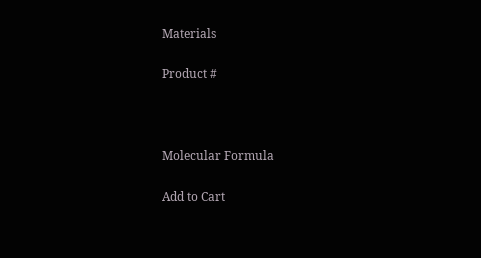Materials

Product #



Molecular Formula

Add to Cart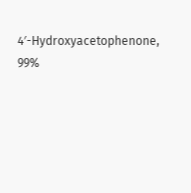4′-Hydroxyacetophenone, 99%